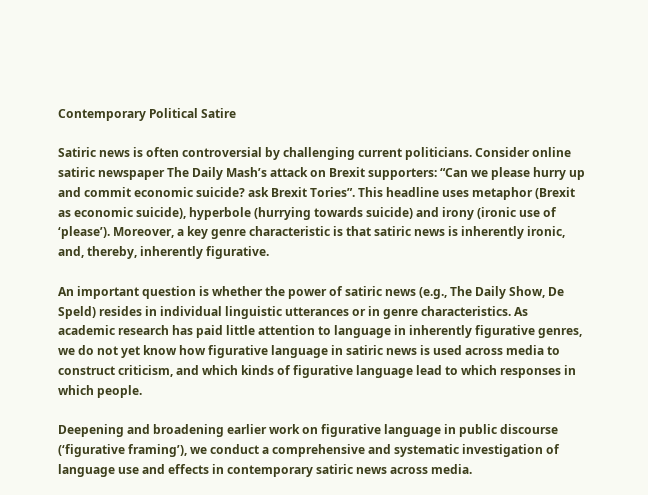Contemporary Political Satire

Satiric news is often controversial by challenging current politicians. Consider online satiric newspaper The Daily Mash’s attack on Brexit supporters: “Can we please hurry up and commit economic suicide? ask Brexit Tories”. This headline uses metaphor (Brexit as economic suicide), hyperbole (hurrying towards suicide) and irony (ironic use of ‘please’). Moreover, a key genre characteristic is that satiric news is inherently ironic, and, thereby, inherently figurative.

An important question is whether the power of satiric news (e.g., The Daily Show, De Speld) resides in individual linguistic utterances or in genre characteristics. As academic research has paid little attention to language in inherently figurative genres, we do not yet know how figurative language in satiric news is used across media to construct criticism, and which kinds of figurative language lead to which responses in which people.

Deepening and broadening earlier work on figurative language in public discourse (‘figurative framing’), we conduct a comprehensive and systematic investigation of language use and effects in contemporary satiric news across media.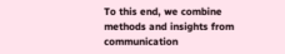To this end, we combine methods and insights from communication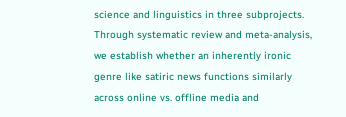science and linguistics in three subprojects. Through systematic review and meta-analysis, we establish whether an inherently ironic genre like satiric news functions similarly across online vs. offline media and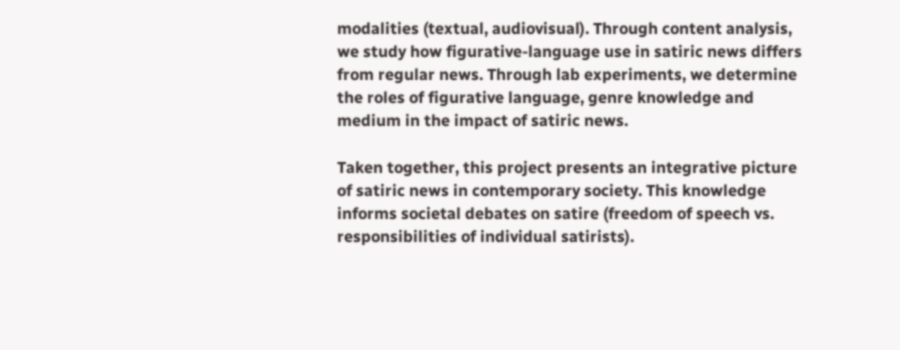modalities (textual, audiovisual). Through content analysis, we study how figurative-language use in satiric news differs from regular news. Through lab experiments, we determine the roles of figurative language, genre knowledge and medium in the impact of satiric news.

Taken together, this project presents an integrative picture of satiric news in contemporary society. This knowledge informs societal debates on satire (freedom of speech vs. responsibilities of individual satirists).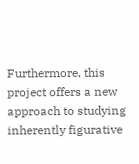Furthermore, this project offers a new approach to studying inherently figurative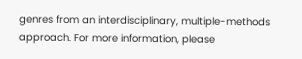genres from an interdisciplinary, multiple-methods approach. For more information, please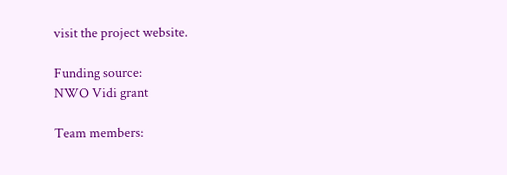visit the project website.

Funding source:
NWO Vidi grant

Team members: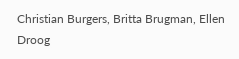Christian Burgers, Britta Brugman, Ellen Droog